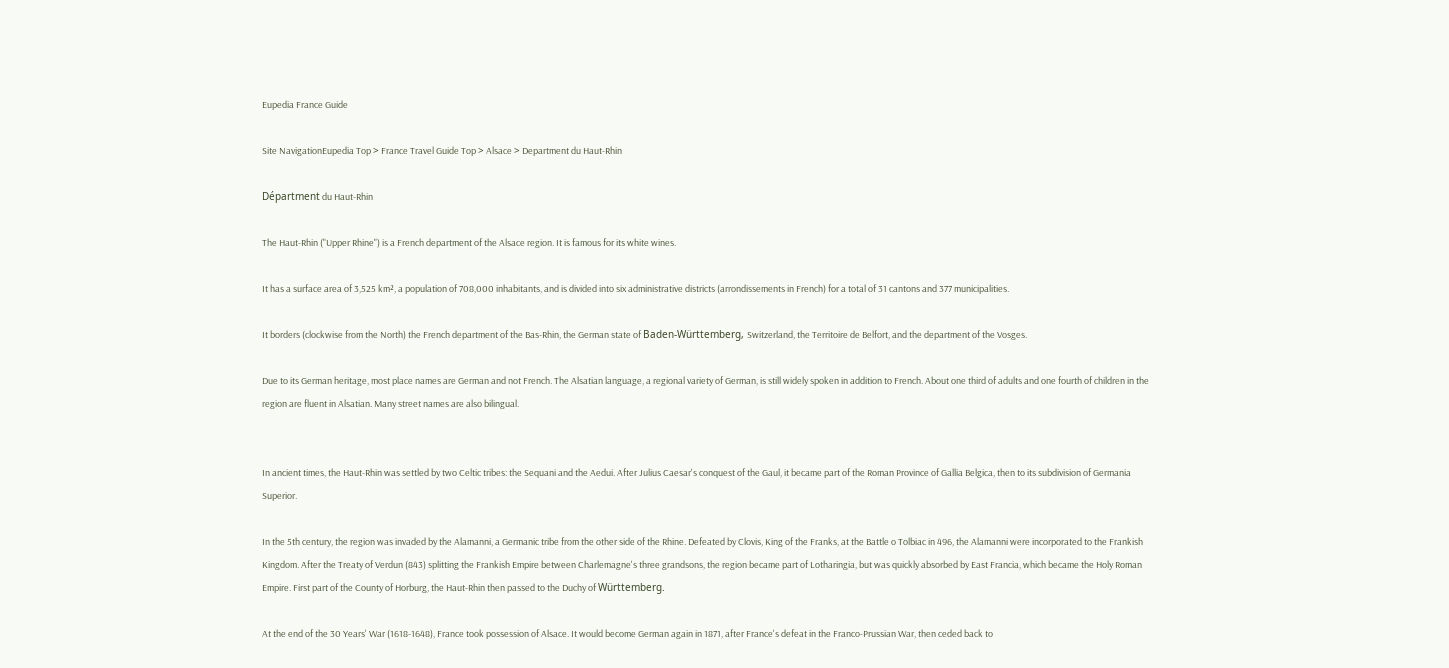Eupedia France Guide

Site NavigationEupedia Top > France Travel Guide Top > Alsace > Department du Haut-Rhin

Départment du Haut-Rhin

The Haut-Rhin ("Upper Rhine") is a French department of the Alsace region. It is famous for its white wines.

It has a surface area of 3,525 km², a population of 708,000 inhabitants, and is divided into six administrative districts (arrondissements in French) for a total of 31 cantons and 377 municipalities.

It borders (clockwise from the North) the French department of the Bas-Rhin, the German state of Baden-Württemberg, Switzerland, the Territoire de Belfort, and the department of the Vosges.

Due to its German heritage, most place names are German and not French. The Alsatian language, a regional variety of German, is still widely spoken in addition to French. About one third of adults and one fourth of children in the region are fluent in Alsatian. Many street names are also bilingual.


In ancient times, the Haut-Rhin was settled by two Celtic tribes: the Sequani and the Aedui. After Julius Caesar's conquest of the Gaul, it became part of the Roman Province of Gallia Belgica, then to its subdivision of Germania Superior.

In the 5th century, the region was invaded by the Alamanni, a Germanic tribe from the other side of the Rhine. Defeated by Clovis, King of the Franks, at the Battle o Tolbiac in 496, the Alamanni were incorporated to the Frankish Kingdom. After the Treaty of Verdun (843) splitting the Frankish Empire between Charlemagne's three grandsons, the region became part of Lotharingia, but was quickly absorbed by East Francia, which became the Holy Roman Empire. First part of the County of Horburg, the Haut-Rhin then passed to the Duchy of Württemberg.

At the end of the 30 Years' War (1618-1648), France took possession of Alsace. It would become German again in 1871, after France's defeat in the Franco-Prussian War, then ceded back to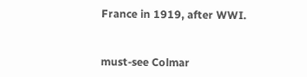France in 1919, after WWI.


must-see Colmar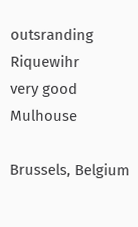outsranding Riquewihr
very good Mulhouse

Brussels, Belgium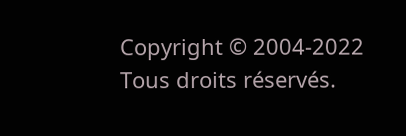Copyright © 2004-2022 Tous droits réservés.